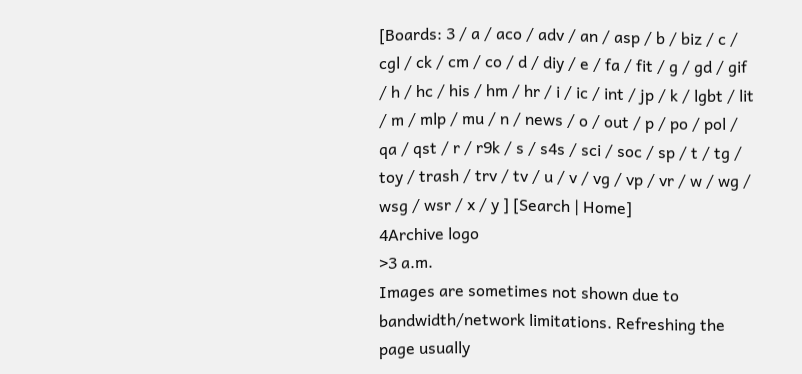[Boards: 3 / a / aco / adv / an / asp / b / biz / c / cgl / ck / cm / co / d / diy / e / fa / fit / g / gd / gif / h / hc / his / hm / hr / i / ic / int / jp / k / lgbt / lit / m / mlp / mu / n / news / o / out / p / po / pol / qa / qst / r / r9k / s / s4s / sci / soc / sp / t / tg / toy / trash / trv / tv / u / v / vg / vp / vr / w / wg / wsg / wsr / x / y ] [Search | Home]
4Archive logo
>3 a.m.
Images are sometimes not shown due to bandwidth/network limitations. Refreshing the page usually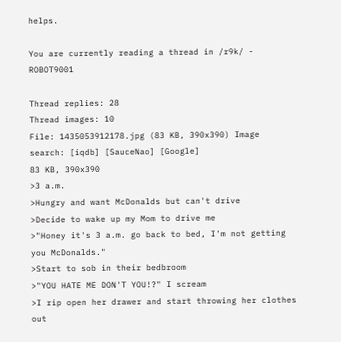helps.

You are currently reading a thread in /r9k/ - ROBOT9001

Thread replies: 28
Thread images: 10
File: 1435053912178.jpg (83 KB, 390x390) Image search: [iqdb] [SauceNao] [Google]
83 KB, 390x390
>3 a.m.
>Hungry and want McDonalds but can't drive
>Decide to wake up my Mom to drive me
>"Honey it's 3 a.m. go back to bed, I'm not getting you McDonalds."
>Start to sob in their bedbroom
>"YOU HATE ME DON'T YOU!?" I scream
>I rip open her drawer and start throwing her clothes out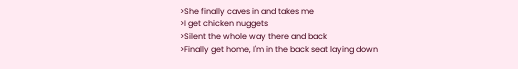>She finally caves in and takes me
>I get chicken nuggets
>Silent the whole way there and back
>Finally get home, I'm in the back seat laying down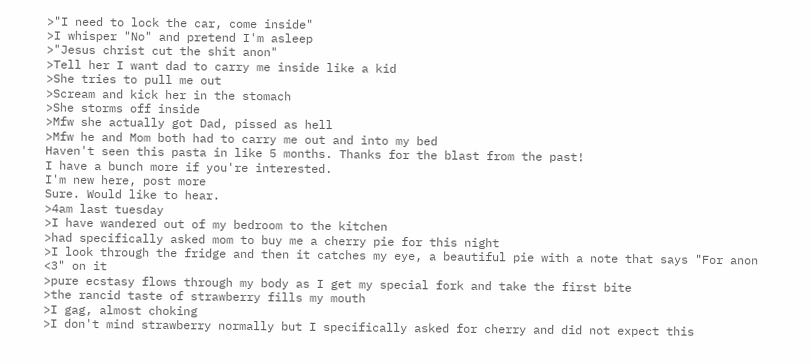>"I need to lock the car, come inside"
>I whisper "No" and pretend I'm asleep
>"Jesus christ cut the shit anon"
>Tell her I want dad to carry me inside like a kid
>She tries to pull me out
>Scream and kick her in the stomach
>She storms off inside
>Mfw she actually got Dad, pissed as hell
>Mfw he and Mom both had to carry me out and into my bed
Haven't seen this pasta in like 5 months. Thanks for the blast from the past!
I have a bunch more if you're interested.
I'm new here, post more
Sure. Would like to hear.
>4am last tuesday
>I have wandered out of my bedroom to the kitchen
>had specifically asked mom to buy me a cherry pie for this night
>I look through the fridge and then it catches my eye, a beautiful pie with a note that says "For anon <3" on it
>pure ecstasy flows through my body as I get my special fork and take the first bite
>the rancid taste of strawberry fills my mouth
>I gag, almost choking
>I don't mind strawberry normally but I specifically asked for cherry and did not expect this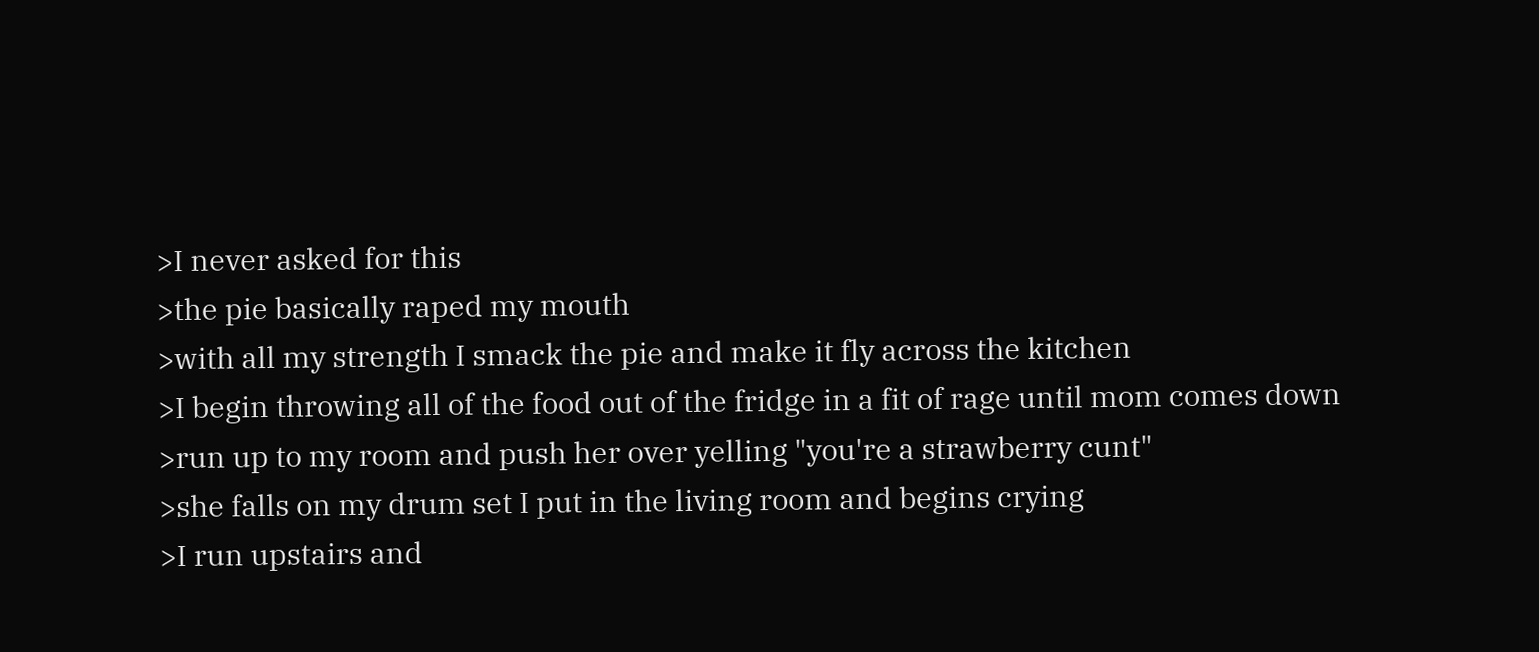>I never asked for this
>the pie basically raped my mouth
>with all my strength I smack the pie and make it fly across the kitchen
>I begin throwing all of the food out of the fridge in a fit of rage until mom comes down
>run up to my room and push her over yelling "you're a strawberry cunt"
>she falls on my drum set I put in the living room and begins crying
>I run upstairs and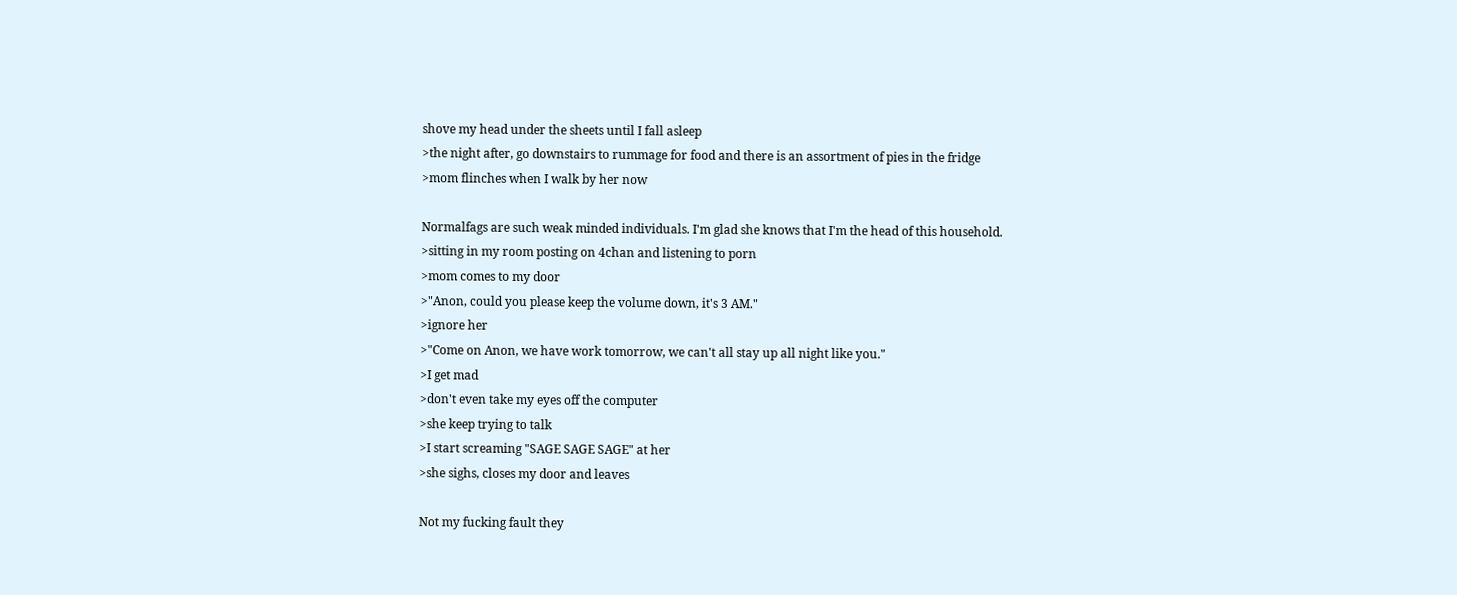shove my head under the sheets until I fall asleep
>the night after, go downstairs to rummage for food and there is an assortment of pies in the fridge
>mom flinches when I walk by her now

Normalfags are such weak minded individuals. I'm glad she knows that I'm the head of this household.
>sitting in my room posting on 4chan and listening to porn
>mom comes to my door
>"Anon, could you please keep the volume down, it's 3 AM."
>ignore her
>"Come on Anon, we have work tomorrow, we can't all stay up all night like you."
>I get mad
>don't even take my eyes off the computer
>she keep trying to talk
>I start screaming "SAGE SAGE SAGE" at her
>she sighs, closes my door and leaves

Not my fucking fault they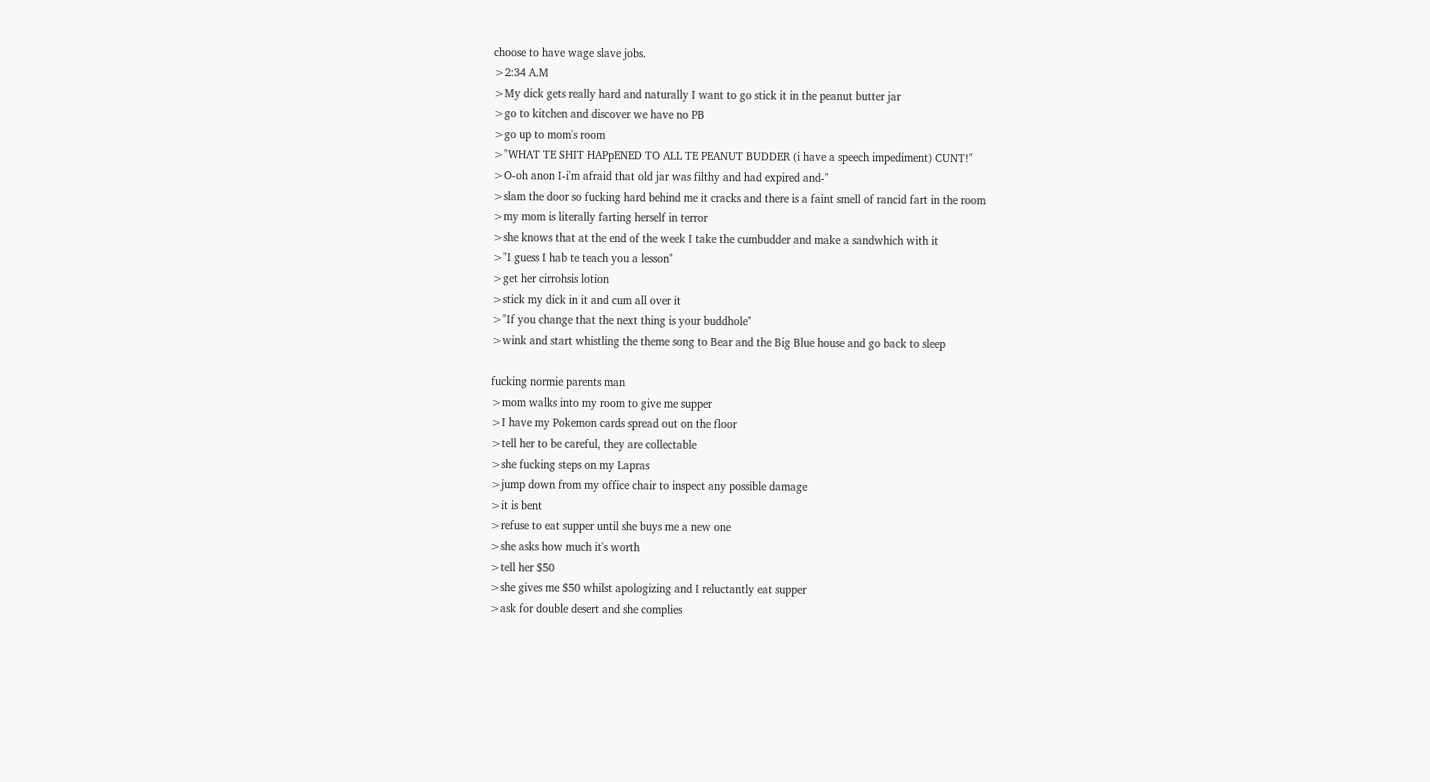choose to have wage slave jobs.
>2:34 A.M
>My dick gets really hard and naturally I want to go stick it in the peanut butter jar
>go to kitchen and discover we have no PB
>go up to mom's room
>"WHAT TE SHIT HAPpENED TO ALL TE PEANUT BUDDER (i have a speech impediment) CUNT!"
>O-oh anon I-i'm afraid that old jar was filthy and had expired and-"
>slam the door so fucking hard behind me it cracks and there is a faint smell of rancid fart in the room
>my mom is literally farting herself in terror
>she knows that at the end of the week I take the cumbudder and make a sandwhich with it
>"I guess I hab te teach you a lesson"
>get her cirrohsis lotion
>stick my dick in it and cum all over it
>"If you change that the next thing is your buddhole"
>wink and start whistling the theme song to Bear and the Big Blue house and go back to sleep

fucking normie parents man
>mom walks into my room to give me supper
>I have my Pokemon cards spread out on the floor
>tell her to be careful, they are collectable
>she fucking steps on my Lapras
>jump down from my office chair to inspect any possible damage
>it is bent
>refuse to eat supper until she buys me a new one
>she asks how much it's worth
>tell her $50
>she gives me $50 whilst apologizing and I reluctantly eat supper
>ask for double desert and she complies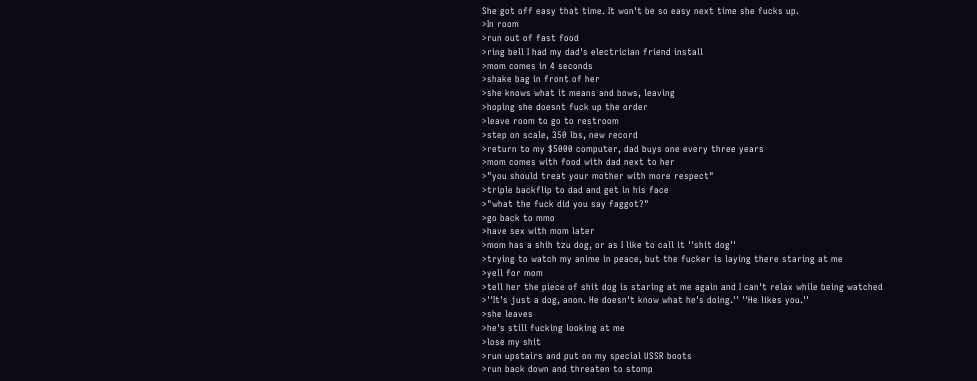She got off easy that time. It won't be so easy next time she fucks up.
>In room
>run out of fast food
>ring bell I had my dad's electrician friend install
>mom comes in 4 seconds
>shake bag in front of her
>she knows what it means and bows, leaving
>hoping she doesnt fuck up the order
>leave room to go to restroom
>step on scale, 350 lbs, new record
>return to my $5000 computer, dad buys one every three years
>mom comes with food with dad next to her
>"you should treat your mother with more respect"
>triple backflip to dad and get in his face
>"what the fuck did you say faggot?"
>go back to mmo
>have sex with mom later
>mom has a shih tzu dog, or as I like to call it ''shit dog''
>trying to watch my anime in peace, but the fucker is laying there staring at me
>yell for mom
>tell her the piece of shit dog is staring at me again and I can't relax while being watched
>''It's just a dog, anon. He doesn't know what he's doing.'' ''He likes you.''
>she leaves
>he's still fucking looking at me
>lose my shit
>run upstairs and put on my special USSR boots
>run back down and threaten to stomp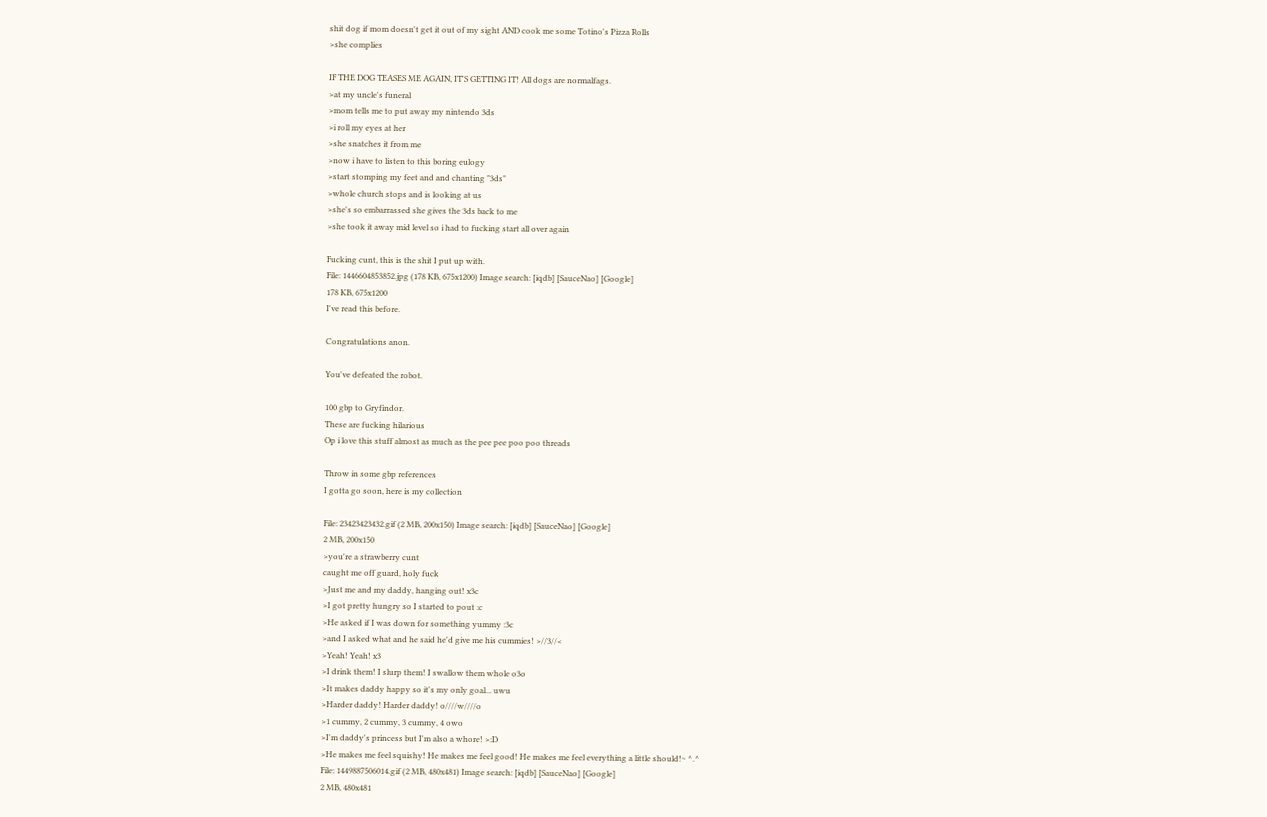shit dog if mom doesn't get it out of my sight AND cook me some Totino's Pizza Rolls
>she complies

IF THE DOG TEASES ME AGAIN, IT'S GETTING IT! All dogs are normalfags.
>at my uncle's funeral
>mom tells me to put away my nintendo 3ds
>i roll my eyes at her
>she snatches it from me
>now i have to listen to this boring eulogy
>start stomping my feet and and chanting "3ds"
>whole church stops and is looking at us
>she's so embarrassed she gives the 3ds back to me
>she took it away mid level so i had to fucking start all over again

Fucking cunt, this is the shit I put up with.
File: 1446604853852.jpg (178 KB, 675x1200) Image search: [iqdb] [SauceNao] [Google]
178 KB, 675x1200
I've read this before.

Congratulations anon.

You've defeated the robot.

100 gbp to Gryfindor.
These are fucking hilarious
Op i love this stuff almost as much as the pee pee poo poo threads

Throw in some gbp references
I gotta go soon, here is my collection

File: 23423423432.gif (2 MB, 200x150) Image search: [iqdb] [SauceNao] [Google]
2 MB, 200x150
>you're a strawberry cunt
caught me off guard, holy fuck
>Just me and my daddy, hanging out! x3c
>I got pretty hungry so I started to pout :c
>He asked if I was down for something yummy :3c
>and I asked what and he said he'd give me his cummies! >//3//<
>Yeah! Yeah! x3
>I drink them! I slurp them! I swallow them whole o3o
>It makes daddy happy so it's my only goal... uwu
>Harder daddy! Harder daddy! o////w////o
>1 cummy, 2 cummy, 3 cummy, 4 owo
>I'm daddy's princess but I'm also a whore! >:D
>He makes me feel squishy! He makes me feel good! He makes me feel everything a little should!~ ^.^
File: 1449887506014.gif (2 MB, 480x481) Image search: [iqdb] [SauceNao] [Google]
2 MB, 480x481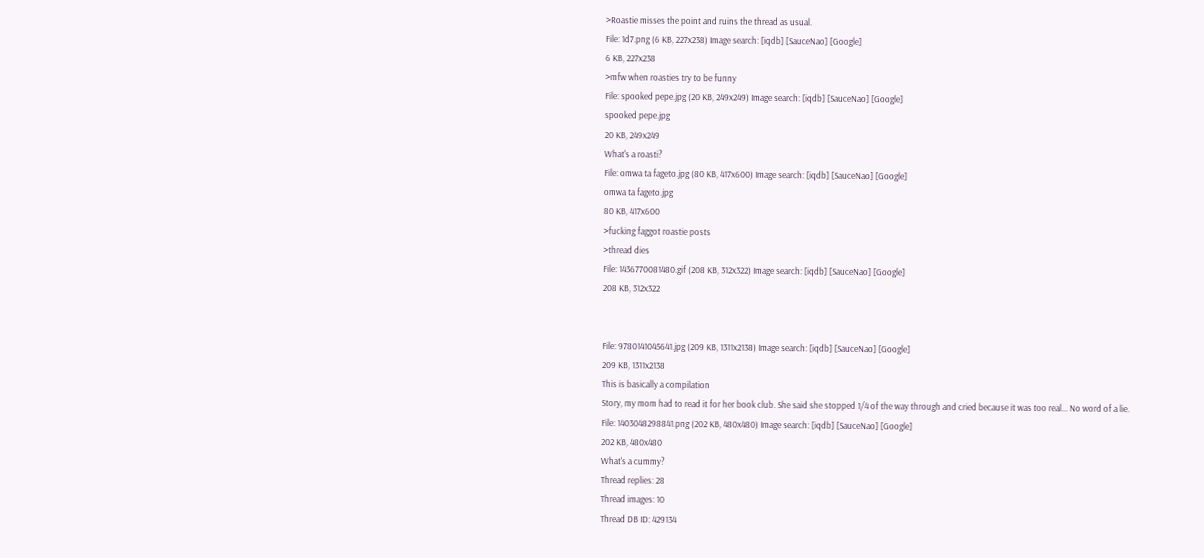>Roastie misses the point and ruins the thread as usual.
File: 1d7.png (6 KB, 227x238) Image search: [iqdb] [SauceNao] [Google]
6 KB, 227x238
>mfw when roasties try to be funny
File: spooked pepe.jpg (20 KB, 249x249) Image search: [iqdb] [SauceNao] [Google]
spooked pepe.jpg
20 KB, 249x249
What's a roasti?
File: omwa ta fageto.jpg (80 KB, 417x600) Image search: [iqdb] [SauceNao] [Google]
omwa ta fageto.jpg
80 KB, 417x600
>fucking faggot roastie posts
>thread dies
File: 1436770081480.gif (208 KB, 312x322) Image search: [iqdb] [SauceNao] [Google]
208 KB, 312x322


File: 9780141045641.jpg (209 KB, 1311x2138) Image search: [iqdb] [SauceNao] [Google]
209 KB, 1311x2138
This is basically a compilation
Story, my mom had to read it for her book club. She said she stopped 1/4 of the way through and cried because it was too real... No word of a lie.
File: 1403048298841.png (202 KB, 480x480) Image search: [iqdb] [SauceNao] [Google]
202 KB, 480x480
What's a cummy?
Thread replies: 28
Thread images: 10
Thread DB ID: 429134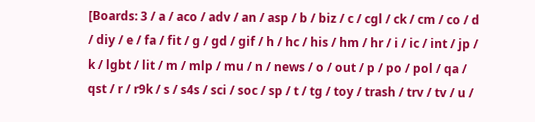[Boards: 3 / a / aco / adv / an / asp / b / biz / c / cgl / ck / cm / co / d / diy / e / fa / fit / g / gd / gif / h / hc / his / hm / hr / i / ic / int / jp / k / lgbt / lit / m / mlp / mu / n / news / o / out / p / po / pol / qa / qst / r / r9k / s / s4s / sci / soc / sp / t / tg / toy / trash / trv / tv / u /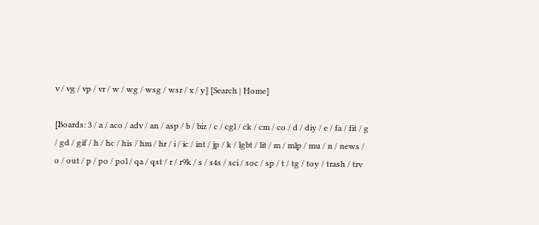v / vg / vp / vr / w / wg / wsg / wsr / x / y] [Search | Home]

[Boards: 3 / a / aco / adv / an / asp / b / biz / c / cgl / ck / cm / co / d / diy / e / fa / fit / g / gd / gif / h / hc / his / hm / hr / i / ic / int / jp / k / lgbt / lit / m / mlp / mu / n / news / o / out / p / po / pol / qa / qst / r / r9k / s / s4s / sci / soc / sp / t / tg / toy / trash / trv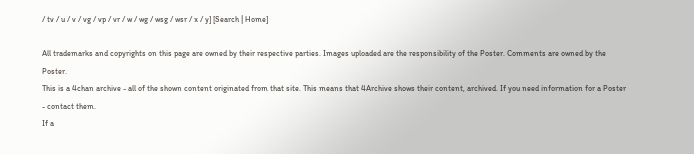/ tv / u / v / vg / vp / vr / w / wg / wsg / wsr / x / y] [Search | Home]

All trademarks and copyrights on this page are owned by their respective parties. Images uploaded are the responsibility of the Poster. Comments are owned by the Poster.
This is a 4chan archive - all of the shown content originated from that site. This means that 4Archive shows their content, archived. If you need information for a Poster - contact them.
If a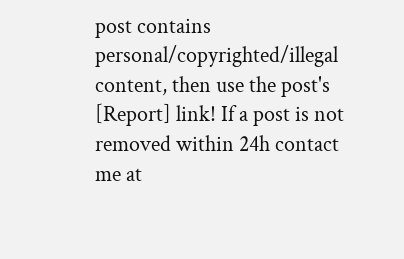post contains personal/copyrighted/illegal content, then use the post's [Report] link! If a post is not removed within 24h contact me at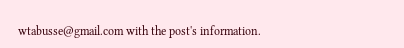wtabusse@gmail.com with the post's information.